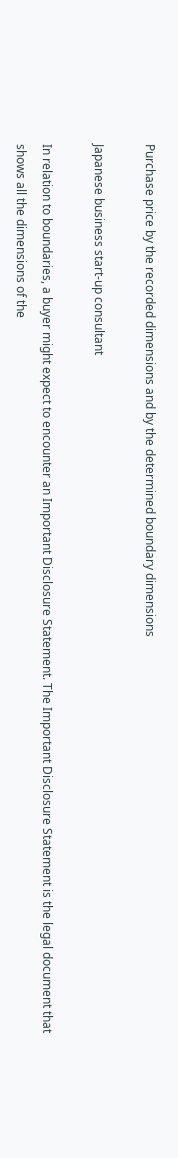Purchase price by the recorded dimensions and by the determined boundary dimensions

Japanese business start-up consultant

In relation to boundaries, a buyer might expect to encounter an Important Disclosure Statement. The Important Disclosure Statement is the legal document that shows all the dimensions of the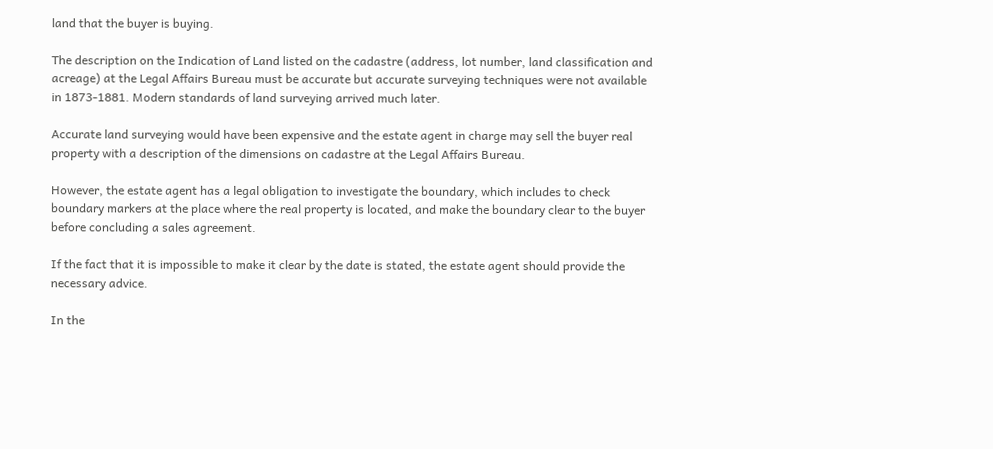land that the buyer is buying.

The description on the Indication of Land listed on the cadastre (address, lot number, land classification and acreage) at the Legal Affairs Bureau must be accurate but accurate surveying techniques were not available in 1873-1881. Modern standards of land surveying arrived much later.

Accurate land surveying would have been expensive and the estate agent in charge may sell the buyer real property with a description of the dimensions on cadastre at the Legal Affairs Bureau.

However, the estate agent has a legal obligation to investigate the boundary, which includes to check boundary markers at the place where the real property is located, and make the boundary clear to the buyer before concluding a sales agreement.

If the fact that it is impossible to make it clear by the date is stated, the estate agent should provide the necessary advice.

In the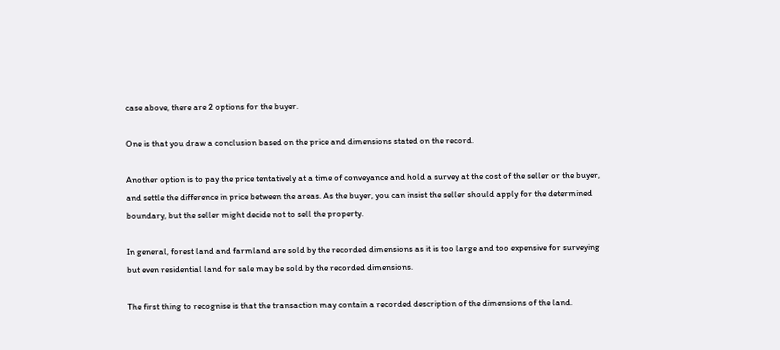case above, there are 2 options for the buyer.

One is that you draw a conclusion based on the price and dimensions stated on the record.

Another option is to pay the price tentatively at a time of conveyance and hold a survey at the cost of the seller or the buyer, and settle the difference in price between the areas. As the buyer, you can insist the seller should apply for the determined boundary, but the seller might decide not to sell the property.

In general, forest land and farmland are sold by the recorded dimensions as it is too large and too expensive for surveying but even residential land for sale may be sold by the recorded dimensions.

The first thing to recognise is that the transaction may contain a recorded description of the dimensions of the land.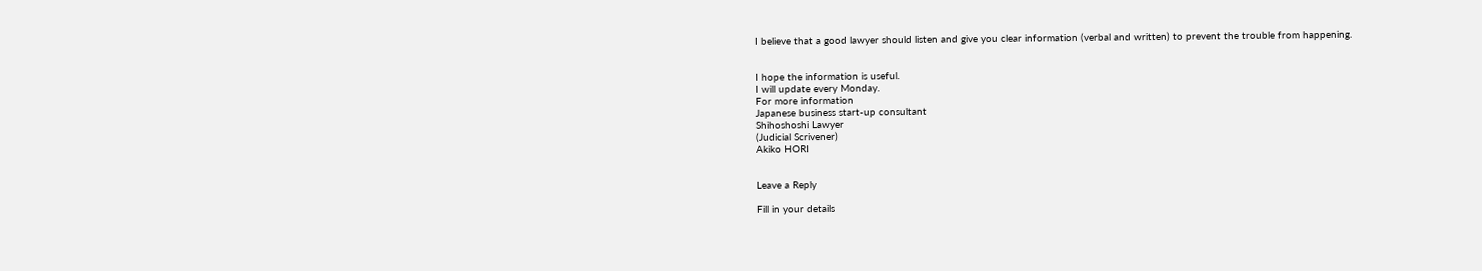I believe that a good lawyer should listen and give you clear information (verbal and written) to prevent the trouble from happening.


I hope the information is useful.
I will update every Monday.
For more information
Japanese business start-up consultant
Shihoshoshi Lawyer
(Judicial Scrivener)
Akiko HORI


Leave a Reply

Fill in your details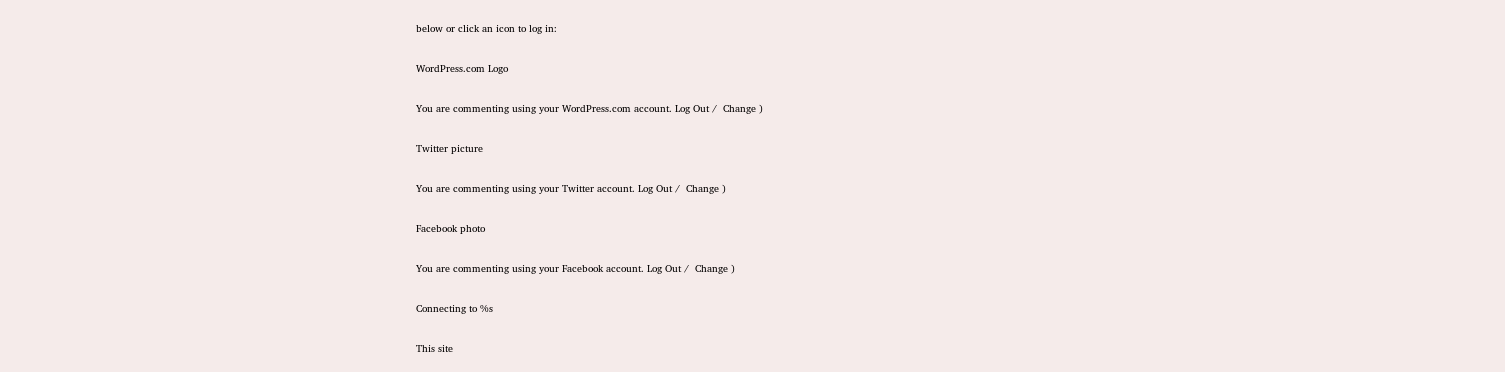below or click an icon to log in:

WordPress.com Logo

You are commenting using your WordPress.com account. Log Out /  Change )

Twitter picture

You are commenting using your Twitter account. Log Out /  Change )

Facebook photo

You are commenting using your Facebook account. Log Out /  Change )

Connecting to %s

This site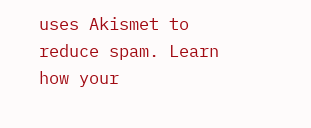uses Akismet to reduce spam. Learn how your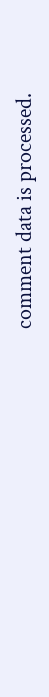comment data is processed.